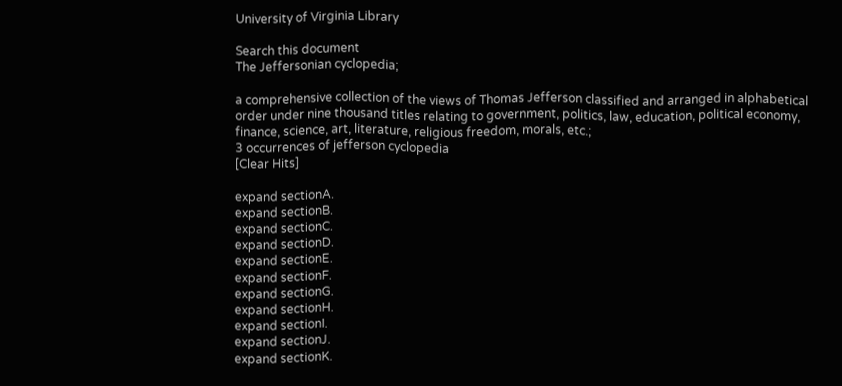University of Virginia Library

Search this document
The Jeffersonian cyclopedia;

a comprehensive collection of the views of Thomas Jefferson classified and arranged in alphabetical order under nine thousand titles relating to government, politics, law, education, political economy, finance, science, art, literature, religious freedom, morals, etc.;
3 occurrences of jefferson cyclopedia
[Clear Hits]

expand sectionA.
expand sectionB.
expand sectionC.
expand sectionD.
expand sectionE.
expand sectionF.
expand sectionG.
expand sectionH.
expand sectionI.
expand sectionJ.
expand sectionK.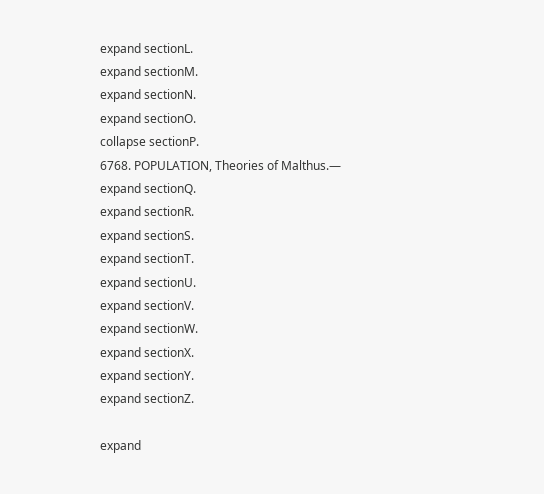expand sectionL.
expand sectionM.
expand sectionN.
expand sectionO.
collapse sectionP.
6768. POPULATION, Theories of Malthus.—
expand sectionQ.
expand sectionR.
expand sectionS.
expand sectionT.
expand sectionU.
expand sectionV.
expand sectionW.
expand sectionX.
expand sectionY.
expand sectionZ.

expand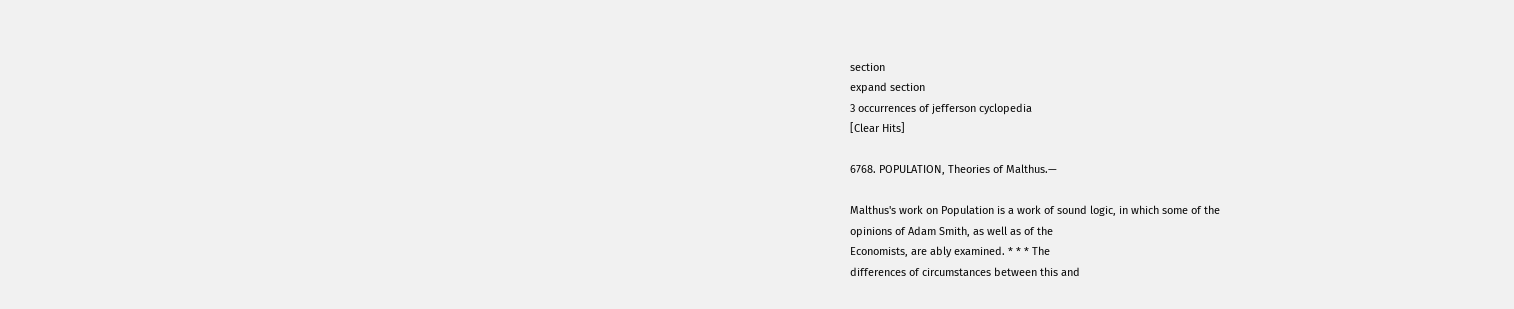section
expand section
3 occurrences of jefferson cyclopedia
[Clear Hits]

6768. POPULATION, Theories of Malthus.—

Malthus's work on Population is a work of sound logic, in which some of the
opinions of Adam Smith, as well as of the
Economists, are ably examined. * * * The
differences of circumstances between this and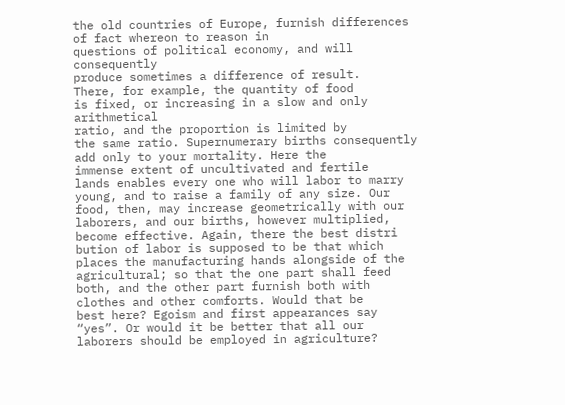the old countries of Europe, furnish differences
of fact whereon to reason in
questions of political economy, and will consequently
produce sometimes a difference of result.
There, for example, the quantity of food
is fixed, or increasing in a slow and only arithmetical
ratio, and the proportion is limited by
the same ratio. Supernumerary births consequently
add only to your mortality. Here the
immense extent of uncultivated and fertile
lands enables every one who will labor to marry
young, and to raise a family of any size. Our
food, then, may increase geometrically with our
laborers, and our births, however multiplied,
become effective. Again, there the best distri
bution of labor is supposed to be that which
places the manufacturing hands alongside of the
agricultural; so that the one part shall feed
both, and the other part furnish both with
clothes and other comforts. Would that be
best here? Egoism and first appearances say
“yes”. Or would it be better that all our
laborers should be employed in agriculture?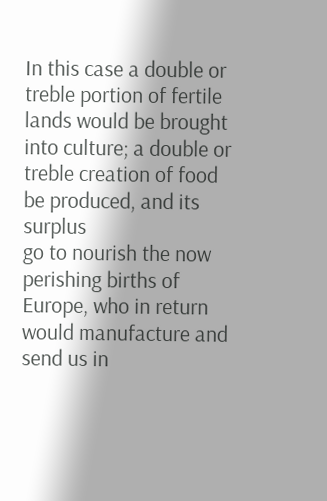In this case a double or treble portion of fertile
lands would be brought into culture; a double or
treble creation of food be produced, and its surplus
go to nourish the now perishing births of
Europe, who in return would manufacture and
send us in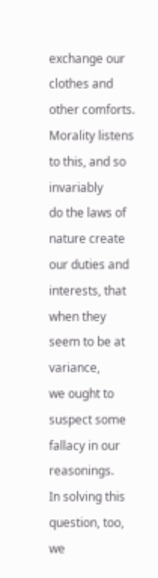exchange our clothes and other comforts.
Morality listens to this, and so invariably
do the laws of nature create our duties and
interests, that when they seem to be at variance,
we ought to suspect some fallacy in our reasonings.
In solving this question, too, we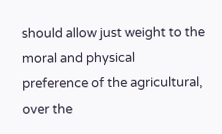should allow just weight to the moral and physical
preference of the agricultural, over the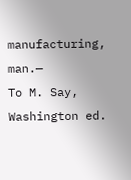manufacturing, man.—
To M. Say, Washington ed.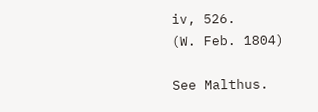iv, 526.
(W. Feb. 1804)

See Malthus.